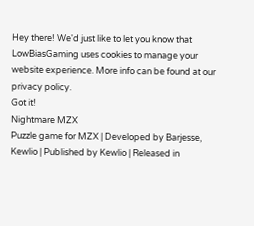Hey there! We'd just like to let you know that LowBiasGaming uses cookies to manage your website experience. More info can be found at our privacy policy.
Got it!
Nightmare MZX
Puzzle game for MZX | Developed by Barjesse, Kewlio | Published by Kewlio | Released in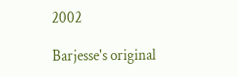2002

Barjesse's original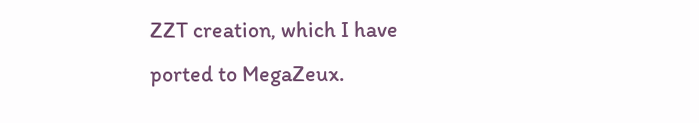ZZT creation, which I have ported to MegaZeux.